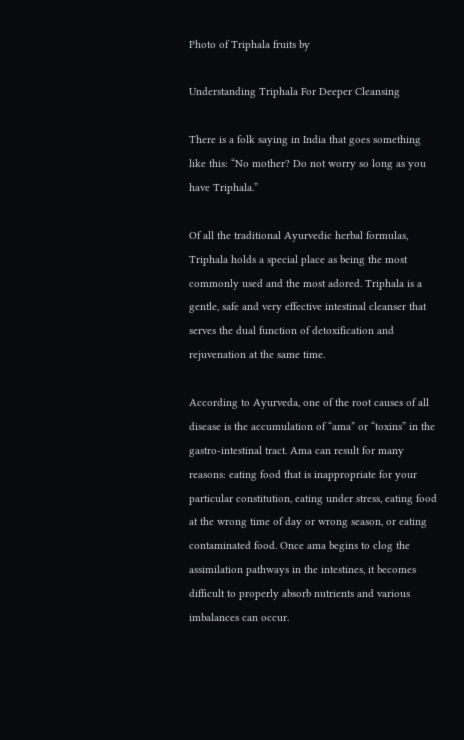Photo of Triphala fruits by

Understanding Triphala For Deeper Cleansing

There is a folk saying in India that goes something like this: “No mother? Do not worry so long as you have Triphala.”

Of all the traditional Ayurvedic herbal formulas, Triphala holds a special place as being the most commonly used and the most adored. Triphala is a gentle, safe and very effective intestinal cleanser that serves the dual function of detoxification and rejuvenation at the same time.

According to Ayurveda, one of the root causes of all disease is the accumulation of “ama” or “toxins” in the gastro-intestinal tract. Ama can result for many reasons: eating food that is inappropriate for your particular constitution, eating under stress, eating food at the wrong time of day or wrong season, or eating contaminated food. Once ama begins to clog the assimilation pathways in the intestines, it becomes difficult to properly absorb nutrients and various imbalances can occur.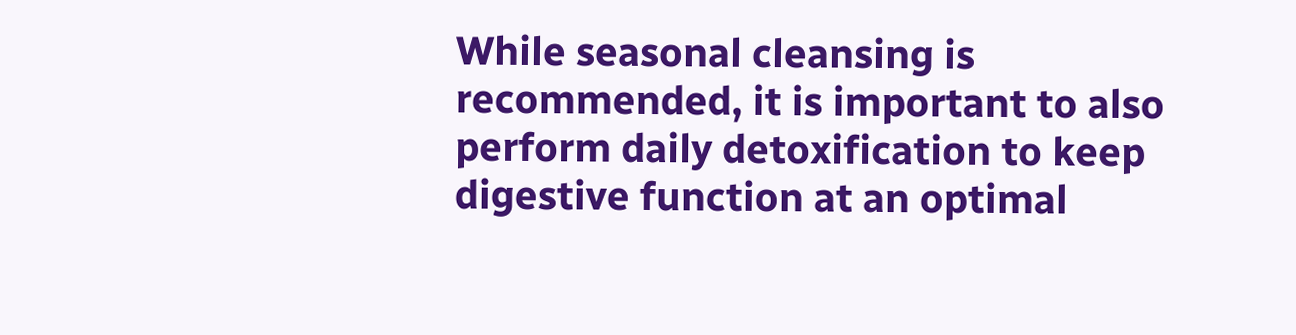While seasonal cleansing is recommended, it is important to also perform daily detoxification to keep digestive function at an optimal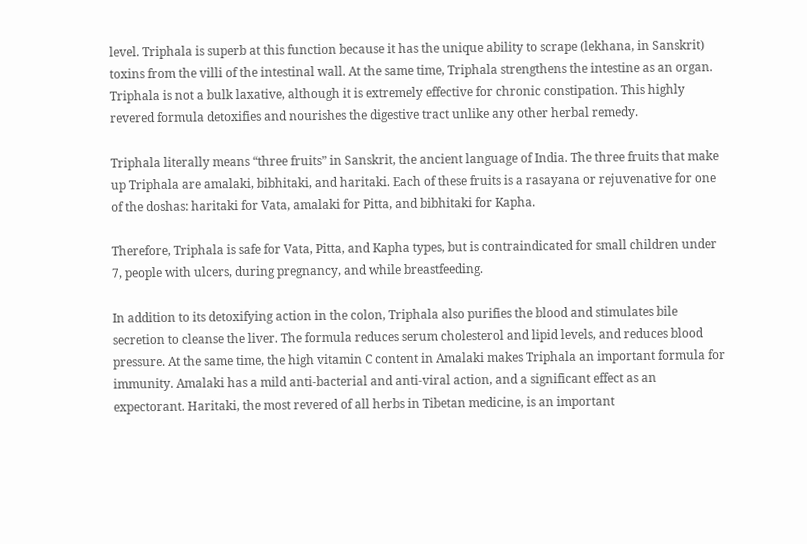level. Triphala is superb at this function because it has the unique ability to scrape (lekhana, in Sanskrit) toxins from the villi of the intestinal wall. At the same time, Triphala strengthens the intestine as an organ. Triphala is not a bulk laxative, although it is extremely effective for chronic constipation. This highly revered formula detoxifies and nourishes the digestive tract unlike any other herbal remedy.

Triphala literally means “three fruits” in Sanskrit, the ancient language of India. The three fruits that make up Triphala are amalaki, bibhitaki, and haritaki. Each of these fruits is a rasayana or rejuvenative for one of the doshas: haritaki for Vata, amalaki for Pitta, and bibhitaki for Kapha.

Therefore, Triphala is safe for Vata, Pitta, and Kapha types, but is contraindicated for small children under 7, people with ulcers, during pregnancy, and while breastfeeding.

In addition to its detoxifying action in the colon, Triphala also purifies the blood and stimulates bile secretion to cleanse the liver. The formula reduces serum cholesterol and lipid levels, and reduces blood pressure. At the same time, the high vitamin C content in Amalaki makes Triphala an important formula for immunity. Amalaki has a mild anti-bacterial and anti-viral action, and a significant effect as an expectorant. Haritaki, the most revered of all herbs in Tibetan medicine, is an important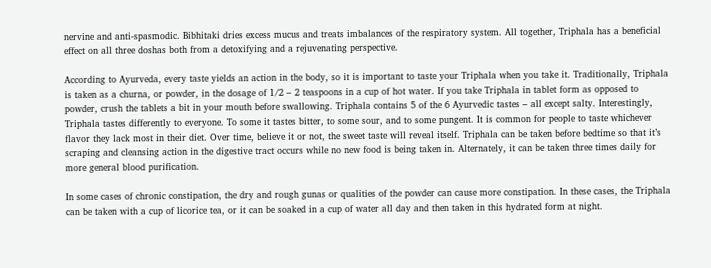nervine and anti-spasmodic. Bibhitaki dries excess mucus and treats imbalances of the respiratory system. All together, Triphala has a beneficial effect on all three doshas both from a detoxifying and a rejuvenating perspective.

According to Ayurveda, every taste yields an action in the body, so it is important to taste your Triphala when you take it. Traditionally, Triphala is taken as a churna, or powder, in the dosage of 1⁄2 – 2 teaspoons in a cup of hot water. If you take Triphala in tablet form as opposed to powder, crush the tablets a bit in your mouth before swallowing. Triphala contains 5 of the 6 Ayurvedic tastes – all except salty. Interestingly, Triphala tastes differently to everyone. To some it tastes bitter, to some sour, and to some pungent. It is common for people to taste whichever flavor they lack most in their diet. Over time, believe it or not, the sweet taste will reveal itself. Triphala can be taken before bedtime so that it’s scraping and cleansing action in the digestive tract occurs while no new food is being taken in. Alternately, it can be taken three times daily for more general blood purification.

In some cases of chronic constipation, the dry and rough gunas or qualities of the powder can cause more constipation. In these cases, the Triphala can be taken with a cup of licorice tea, or it can be soaked in a cup of water all day and then taken in this hydrated form at night.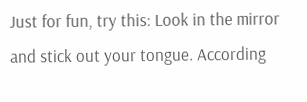Just for fun, try this: Look in the mirror and stick out your tongue. According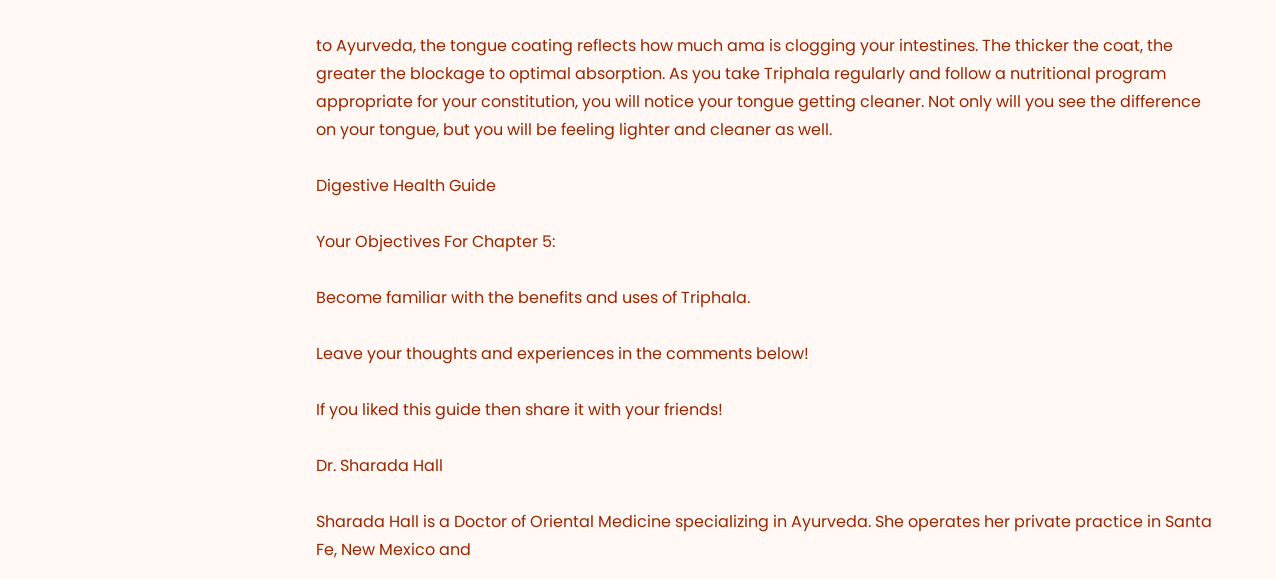to Ayurveda, the tongue coating reflects how much ama is clogging your intestines. The thicker the coat, the greater the blockage to optimal absorption. As you take Triphala regularly and follow a nutritional program appropriate for your constitution, you will notice your tongue getting cleaner. Not only will you see the difference on your tongue, but you will be feeling lighter and cleaner as well.

Digestive Health Guide

Your Objectives For Chapter 5:

Become familiar with the benefits and uses of Triphala.

Leave your thoughts and experiences in the comments below!

If you liked this guide then share it with your friends!

Dr. Sharada Hall

Sharada Hall is a Doctor of Oriental Medicine specializing in Ayurveda. She operates her private practice in Santa Fe, New Mexico and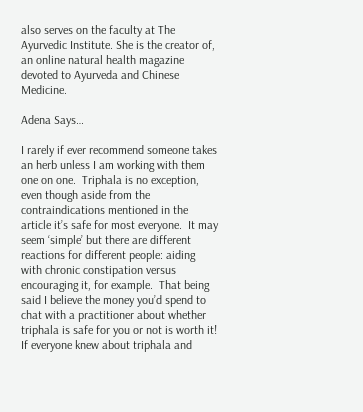also serves on the faculty at The Ayurvedic Institute. She is the creator of, an online natural health magazine devoted to Ayurveda and Chinese Medicine.

Adena Says…

I rarely if ever recommend someone takes an herb unless I am working with them one on one.  Triphala is no exception, even though aside from the contraindications mentioned in the article it’s safe for most everyone.  It may seem ‘simple’ but there are different reactions for different people: aiding with chronic constipation versus encouraging it, for example.  That being said I believe the money you’d spend to chat with a practitioner about whether triphala is safe for you or not is worth it! If everyone knew about triphala and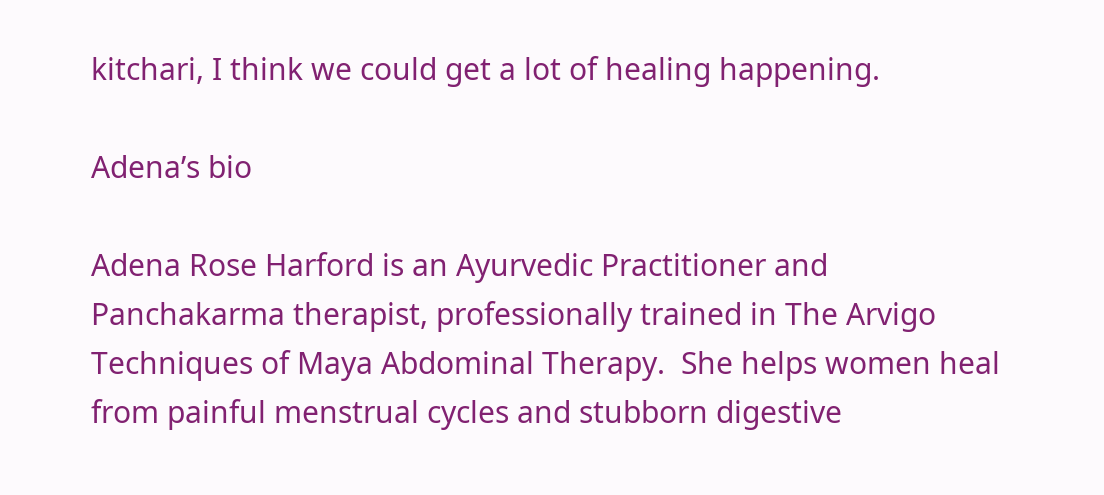kitchari, I think we could get a lot of healing happening.

Adena’s bio

Adena Rose Harford is an Ayurvedic Practitioner and Panchakarma therapist, professionally trained in The Arvigo Techniques of Maya Abdominal Therapy.  She helps women heal from painful menstrual cycles and stubborn digestive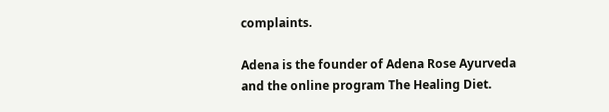complaints.

Adena is the founder of Adena Rose Ayurveda and the online program The Healing Diet.